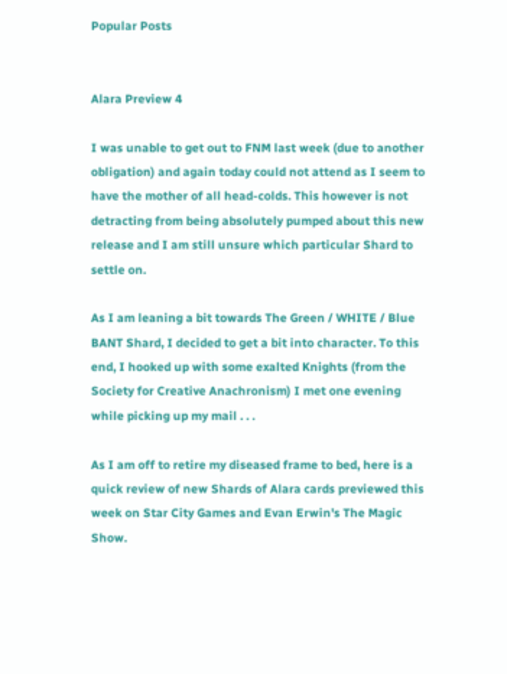Popular Posts


Alara Preview 4

I was unable to get out to FNM last week (due to another obligation) and again today could not attend as I seem to have the mother of all head-colds. This however is not detracting from being absolutely pumped about this new release and I am still unsure which particular Shard to settle on.

As I am leaning a bit towards The Green / WHITE / Blue BANT Shard, I decided to get a bit into character. To this end, I hooked up with some exalted Knights (from the Society for Creative Anachronism) I met one evening while picking up my mail . . .

As I am off to retire my diseased frame to bed, here is a quick review of new Shards of Alara cards previewed this week on Star City Games and Evan Erwin's The Magic Show.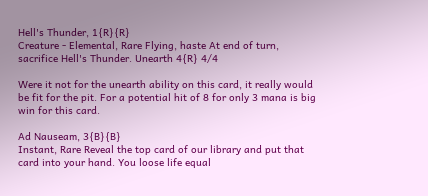Hell's Thunder, 1{R}{R}
Creature - Elemental, Rare Flying, haste At end of turn, sacrifice Hell's Thunder. Unearth 4{R} 4/4

Were it not for the unearth ability on this card, it really would be fit for the pit. For a potential hit of 8 for only 3 mana is big win for this card.

Ad Nauseam, 3{B}{B}
Instant, Rare Reveal the top card of our library and put that card into your hand. You loose life equal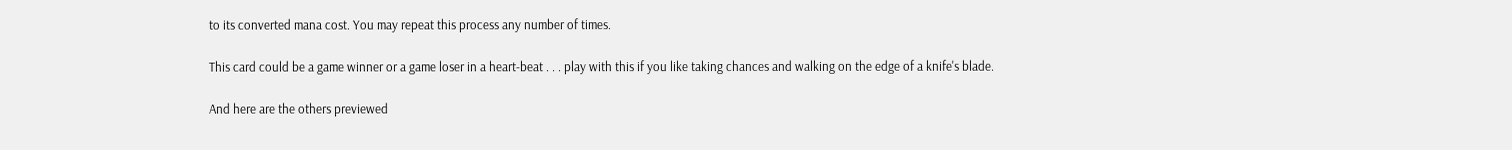to its converted mana cost. You may repeat this process any number of times.

This card could be a game winner or a game loser in a heart-beat . . . play with this if you like taking chances and walking on the edge of a knife's blade.

And here are the others previewed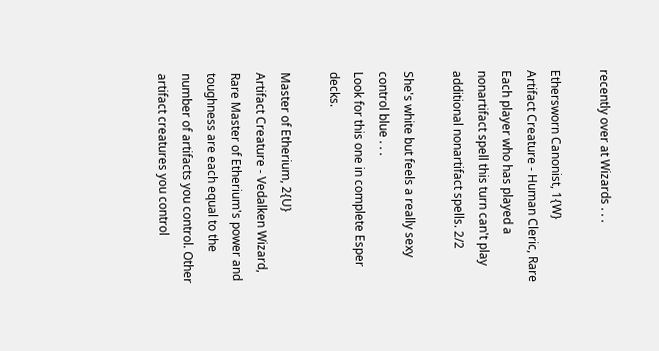recently over at Wizards . . .

Ethersworn Canonist, 1{W}
Artifact Creature - Human Cleric, Rare Each player who has played a nonartifact spell this turn can't play additional nonartifact spells. 2/2

She's white but feels a really sexy control blue . . .
Look for this one in complete Esper decks.

Master of Etherium, 2{U}
Artifact Creature - Vedalken Wizard, Rare Master of Etherium's power and toughness are each equal to the number of artifacts you control. Other artifact creatures you control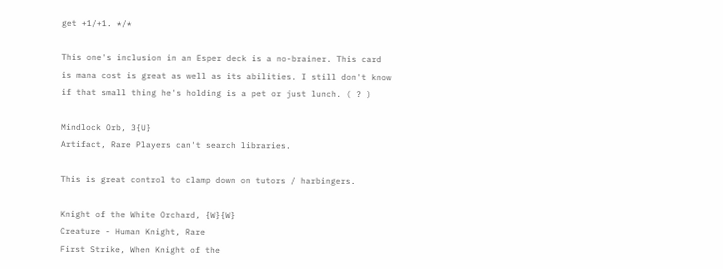get +1/+1. */*

This one's inclusion in an Esper deck is a no-brainer. This card is mana cost is great as well as its abilities. I still don't know if that small thing he's holding is a pet or just lunch. ( ? )

Mindlock Orb, 3{U}
Artifact, Rare Players can't search libraries.

This is great control to clamp down on tutors / harbingers.

Knight of the White Orchard, {W}{W}
Creature - Human Knight, Rare
First Strike, When Knight of the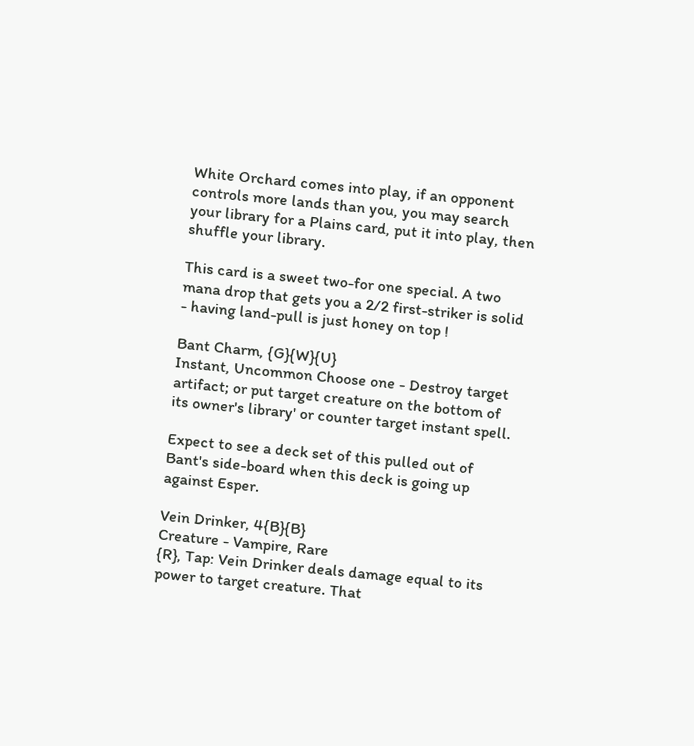White Orchard comes into play, if an opponent controls more lands than you, you may search your library for a Plains card, put it into play, then shuffle your library.

This card is a sweet two-for one special. A two mana drop that gets you a 2/2 first-striker is solid - having land-pull is just honey on top !

Bant Charm, {G}{W}{U}
Instant, Uncommon Choose one - Destroy target artifact; or put target creature on the bottom of its owner's library' or counter target instant spell.

Expect to see a deck set of this pulled out of Bant's side-board when this deck is going up against Esper.

Vein Drinker, 4{B}{B}
Creature - Vampire, Rare
{R}, Tap: Vein Drinker deals damage equal to its power to target creature. That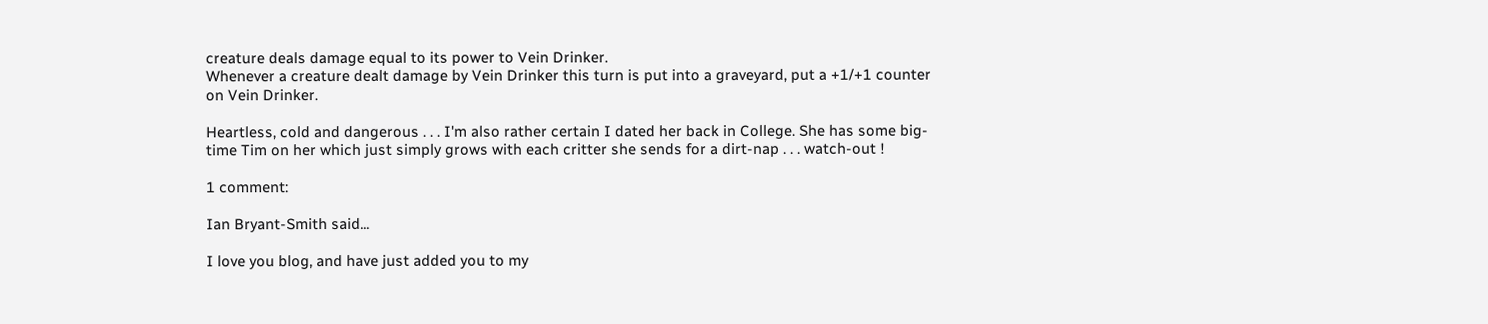creature deals damage equal to its power to Vein Drinker.
Whenever a creature dealt damage by Vein Drinker this turn is put into a graveyard, put a +1/+1 counter on Vein Drinker.

Heartless, cold and dangerous . . . I'm also rather certain I dated her back in College. She has some big-time Tim on her which just simply grows with each critter she sends for a dirt-nap . . . watch-out !

1 comment:

Ian Bryant-Smith said...

I love you blog, and have just added you to my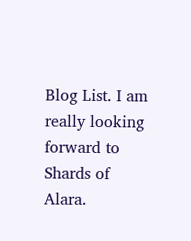Blog List. I am really looking forward to Shards of Alara.